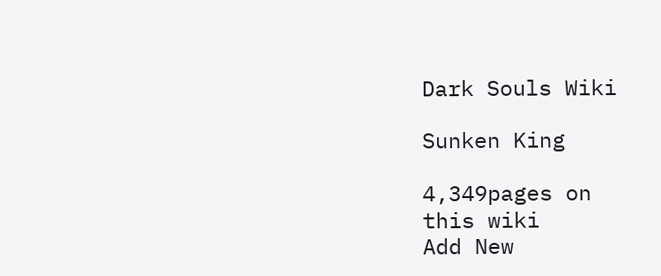Dark Souls Wiki

Sunken King

4,349pages on
this wiki
Add New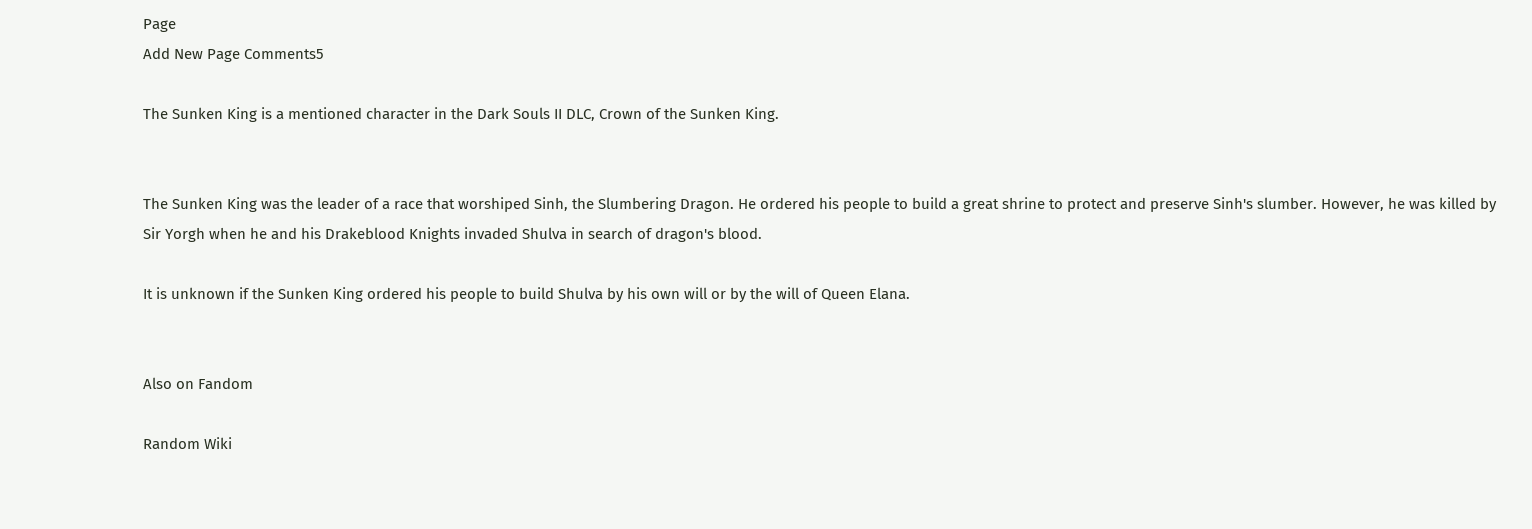Page
Add New Page Comments5

The Sunken King is a mentioned character in the Dark Souls II DLC, Crown of the Sunken King.


The Sunken King was the leader of a race that worshiped Sinh, the Slumbering Dragon. He ordered his people to build a great shrine to protect and preserve Sinh's slumber. However, he was killed by Sir Yorgh when he and his Drakeblood Knights invaded Shulva in search of dragon's blood.

It is unknown if the Sunken King ordered his people to build Shulva by his own will or by the will of Queen Elana.


Also on Fandom

Random Wiki